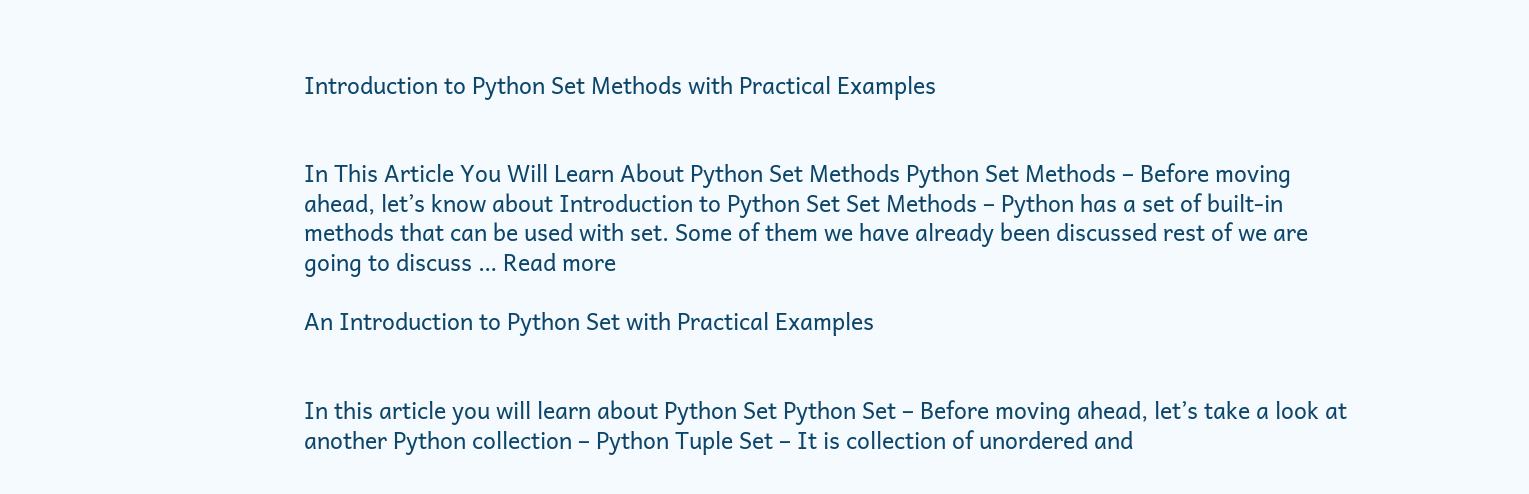Introduction to Python Set Methods with Practical Examples


In This Article You Will Learn About Python Set Methods Python Set Methods – Before moving ahead, let’s know about Introduction to Python Set Set Methods – Python has a set of built-in methods that can be used with set. Some of them we have already been discussed rest of we are going to discuss … Read more

An Introduction to Python Set with Practical Examples


In this article you will learn about Python Set Python Set – Before moving ahead, let’s take a look at another Python collection – Python Tuple Set – It is collection of unordered and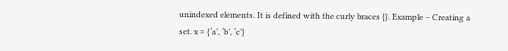unindexed elements. It is defined with the curly braces {}. Example – Creating a set. x = {‘a’, ‘b’, ‘c’}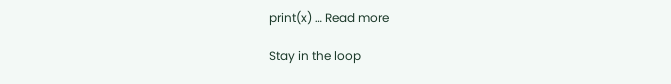print(x) … Read more

Stay in the loop